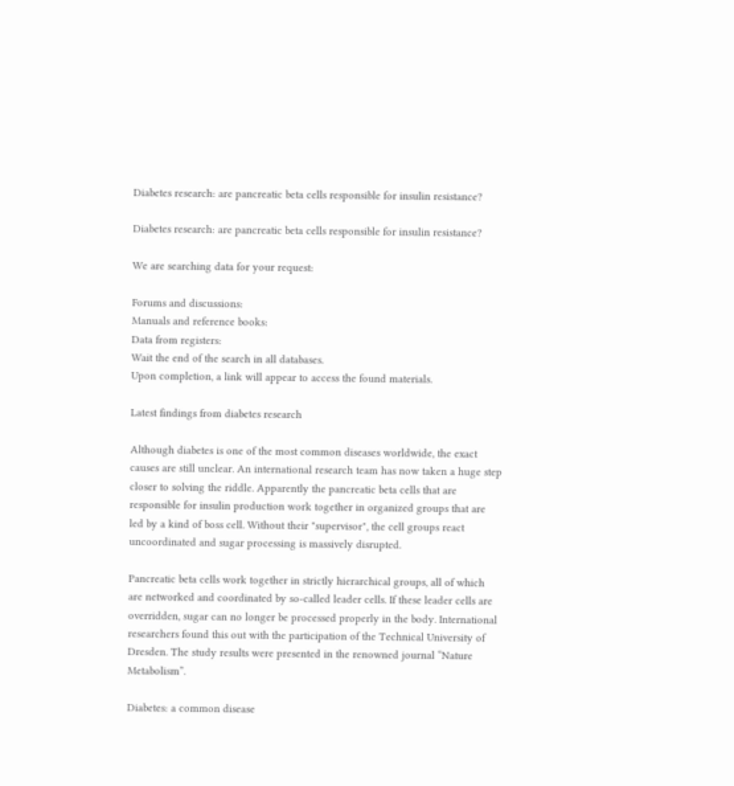Diabetes research: are pancreatic beta cells responsible for insulin resistance?

Diabetes research: are pancreatic beta cells responsible for insulin resistance?

We are searching data for your request:

Forums and discussions:
Manuals and reference books:
Data from registers:
Wait the end of the search in all databases.
Upon completion, a link will appear to access the found materials.

Latest findings from diabetes research

Although diabetes is one of the most common diseases worldwide, the exact causes are still unclear. An international research team has now taken a huge step closer to solving the riddle. Apparently the pancreatic beta cells that are responsible for insulin production work together in organized groups that are led by a kind of boss cell. Without their "supervisor", the cell groups react uncoordinated and sugar processing is massively disrupted.

Pancreatic beta cells work together in strictly hierarchical groups, all of which are networked and coordinated by so-called leader cells. If these leader cells are overridden, sugar can no longer be processed properly in the body. International researchers found this out with the participation of the Technical University of Dresden. The study results were presented in the renowned journal “Nature Metabolism”.

Diabetes: a common disease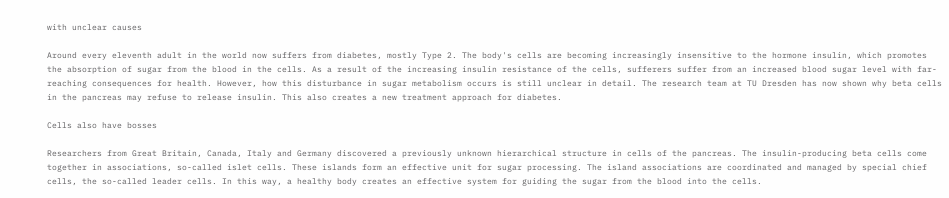with unclear causes

Around every eleventh adult in the world now suffers from diabetes, mostly Type 2. The body's cells are becoming increasingly insensitive to the hormone insulin, which promotes the absorption of sugar from the blood in the cells. As a result of the increasing insulin resistance of the cells, sufferers suffer from an increased blood sugar level with far-reaching consequences for health. However, how this disturbance in sugar metabolism occurs is still unclear in detail. The research team at TU Dresden has now shown why beta cells in the pancreas may refuse to release insulin. This also creates a new treatment approach for diabetes.

Cells also have bosses

Researchers from Great Britain, Canada, Italy and Germany discovered a previously unknown hierarchical structure in cells of the pancreas. The insulin-producing beta cells come together in associations, so-called islet cells. These islands form an effective unit for sugar processing. The island associations are coordinated and managed by special chief cells, the so-called leader cells. In this way, a healthy body creates an effective system for guiding the sugar from the blood into the cells.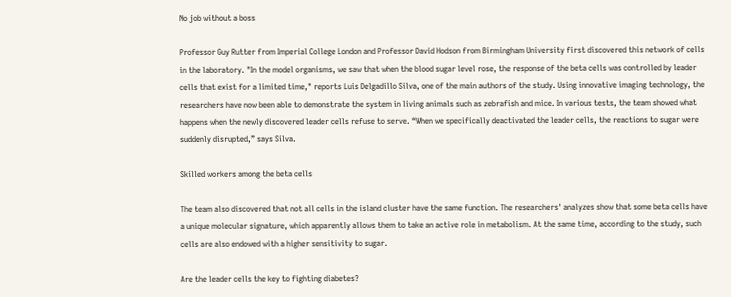No job without a boss

Professor Guy Rutter from Imperial College London and Professor David Hodson from Birmingham University first discovered this network of cells in the laboratory. "In the model organisms, we saw that when the blood sugar level rose, the response of the beta cells was controlled by leader cells that exist for a limited time," reports Luis Delgadillo Silva, one of the main authors of the study. Using innovative imaging technology, the researchers have now been able to demonstrate the system in living animals such as zebrafish and mice. In various tests, the team showed what happens when the newly discovered leader cells refuse to serve. “When we specifically deactivated the leader cells, the reactions to sugar were suddenly disrupted,” says Silva.

Skilled workers among the beta cells

The team also discovered that not all cells in the island cluster have the same function. The researchers' analyzes show that some beta cells have a unique molecular signature, which apparently allows them to take an active role in metabolism. At the same time, according to the study, such cells are also endowed with a higher sensitivity to sugar.

Are the leader cells the key to fighting diabetes?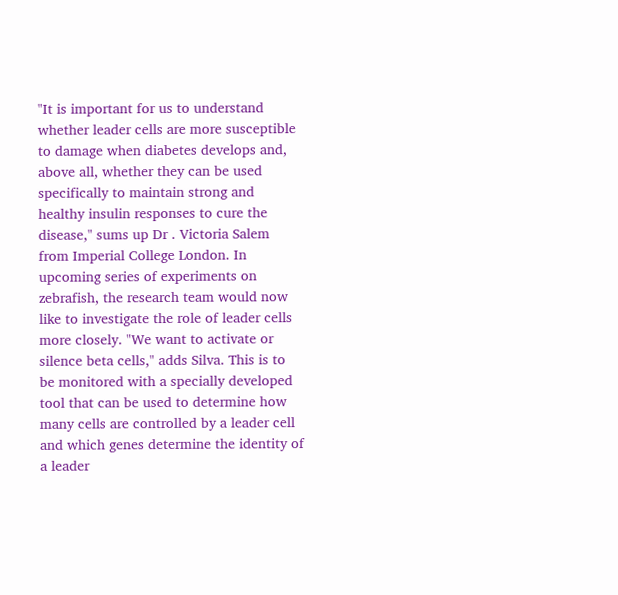"It is important for us to understand whether leader cells are more susceptible to damage when diabetes develops and, above all, whether they can be used specifically to maintain strong and healthy insulin responses to cure the disease," sums up Dr . Victoria Salem from Imperial College London. In upcoming series of experiments on zebrafish, the research team would now like to investigate the role of leader cells more closely. "We want to activate or silence beta cells," adds Silva. This is to be monitored with a specially developed tool that can be used to determine how many cells are controlled by a leader cell and which genes determine the identity of a leader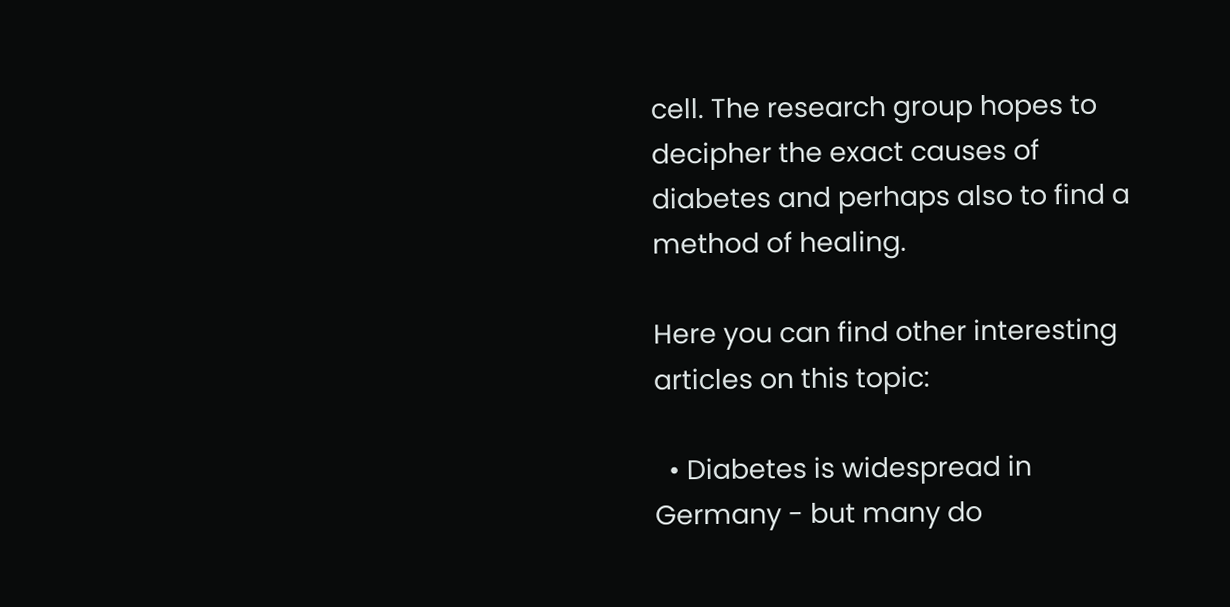cell. The research group hopes to decipher the exact causes of diabetes and perhaps also to find a method of healing.

Here you can find other interesting articles on this topic:

  • Diabetes is widespread in Germany - but many do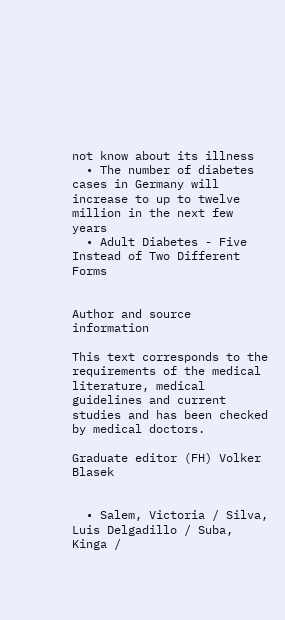not know about its illness
  • The number of diabetes cases in Germany will increase to up to twelve million in the next few years
  • Adult Diabetes - Five Instead of Two Different Forms


Author and source information

This text corresponds to the requirements of the medical literature, medical guidelines and current studies and has been checked by medical doctors.

Graduate editor (FH) Volker Blasek


  • Salem, Victoria / Silva, Luis Delgadillo / Suba, Kinga /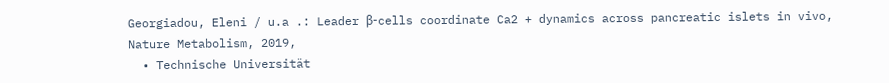Georgiadou, Eleni / u.a .: Leader β-cells coordinate Ca2 + dynamics across pancreatic islets in vivo, Nature Metabolism, 2019,
  • Technische Universität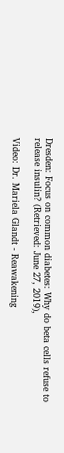Dresden: Focus on common diabetes: Why do beta cells refuse to release insulin? (Retrieved: June 27, 2019),

Video: Dr. Mariela Glandt - Reawakening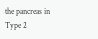the pancreas in Type 2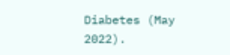Diabetes (May 2022).